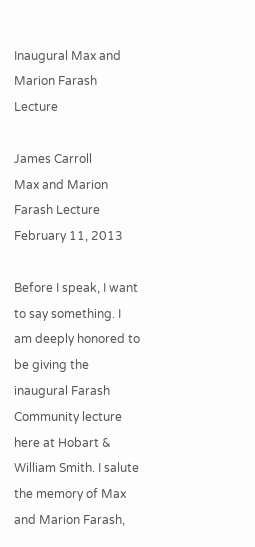Inaugural Max and Marion Farash Lecture

James Carroll
Max and Marion Farash Lecture
February 11, 2013

Before I speak, I want to say something. I am deeply honored to be giving the inaugural Farash Community lecture here at Hobart & William Smith. I salute the memory of Max and Marion Farash,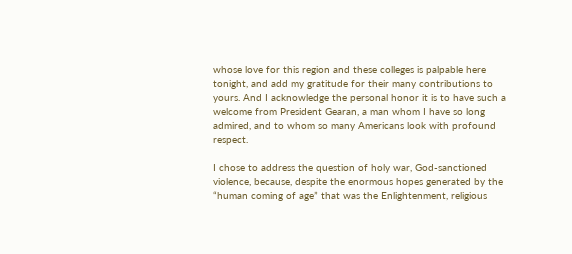whose love for this region and these colleges is palpable here tonight, and add my gratitude for their many contributions to yours. And I acknowledge the personal honor it is to have such a welcome from President Gearan, a man whom I have so long admired, and to whom so many Americans look with profound respect.

I chose to address the question of holy war, God-sanctioned violence, because, despite the enormous hopes generated by the “human coming of age” that was the Enlightenment, religious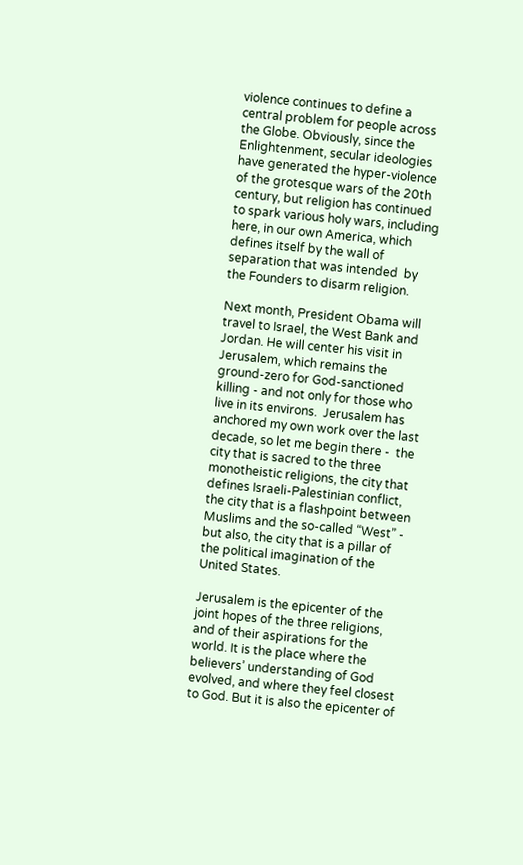violence continues to define a central problem for people across the Globe. Obviously, since the Enlightenment, secular ideologies have generated the hyper-violence of the grotesque wars of the 20th century, but religion has continued to spark various holy wars, including here, in our own America, which defines itself by the wall of separation that was intended  by the Founders to disarm religion.

Next month, President Obama will travel to Israel, the West Bank and Jordan. He will center his visit in Jerusalem, which remains the ground-zero for God-sanctioned killing - and not only for those who live in its environs.  Jerusalem has anchored my own work over the last decade, so let me begin there -  the city that is sacred to the three monotheistic religions, the city that defines Israeli-Palestinian conflict, the city that is a flashpoint between Muslims and the so-called “West” - but also, the city that is a pillar of the political imagination of the United States.

Jerusalem is the epicenter of the joint hopes of the three religions, and of their aspirations for the world. It is the place where the believers’ understanding of God evolved, and where they feel closest to God. But it is also the epicenter of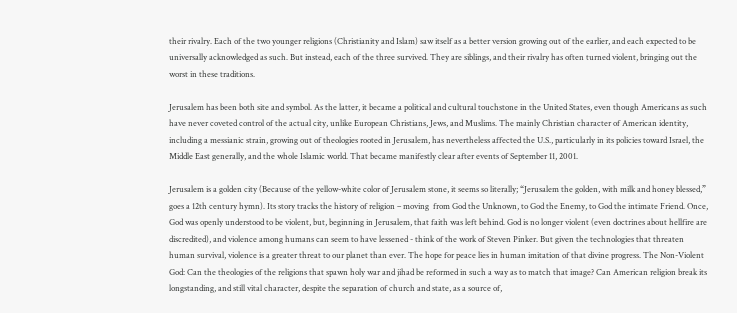their rivalry. Each of the two younger religions (Christianity and Islam) saw itself as a better version growing out of the earlier, and each expected to be universally acknowledged as such. But instead, each of the three survived. They are siblings, and their rivalry has often turned violent, bringing out the worst in these traditions.

Jerusalem has been both site and symbol. As the latter, it became a political and cultural touchstone in the United States, even though Americans as such have never coveted control of the actual city, unlike European Christians, Jews, and Muslims. The mainly Christian character of American identity, including a messianic strain, growing out of theologies rooted in Jerusalem, has nevertheless affected the U.S., particularly in its policies toward Israel, the Middle East generally, and the whole Islamic world. That became manifestly clear after events of September 11, 2001.

Jerusalem is a golden city (Because of the yellow-white color of Jerusalem stone, it seems so literally; “Jerusalem the golden, with milk and honey blessed,” goes a 12th century hymn). Its story tracks the history of religion – moving  from God the Unknown, to God the Enemy, to God the intimate Friend. Once, God was openly understood to be violent, but, beginning in Jerusalem, that faith was left behind. God is no longer violent (even doctrines about hellfire are discredited), and violence among humans can seem to have lessened - think of the work of Steven Pinker. But given the technologies that threaten human survival, violence is a greater threat to our planet than ever. The hope for peace lies in human imitation of that divine progress. The Non-Violent God: Can the theologies of the religions that spawn holy war and jihad be reformed in such a way as to match that image? Can American religion break its longstanding, and still vital character, despite the separation of church and state, as a source of,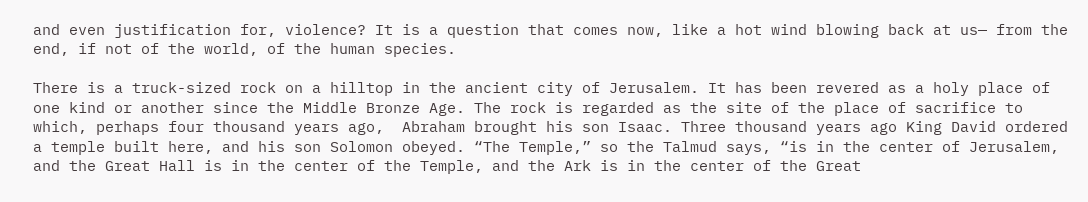and even justification for, violence? It is a question that comes now, like a hot wind blowing back at us— from the end, if not of the world, of the human species.

There is a truck-sized rock on a hilltop in the ancient city of Jerusalem. It has been revered as a holy place of one kind or another since the Middle Bronze Age. The rock is regarded as the site of the place of sacrifice to which, perhaps four thousand years ago,  Abraham brought his son Isaac. Three thousand years ago King David ordered a temple built here, and his son Solomon obeyed. “The Temple,” so the Talmud says, “is in the center of Jerusalem, and the Great Hall is in the center of the Temple, and the Ark is in the center of the Great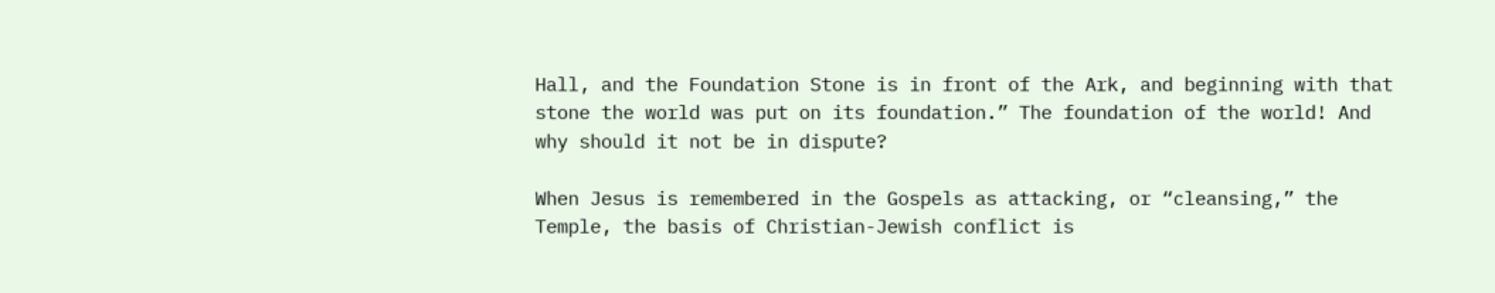Hall, and the Foundation Stone is in front of the Ark, and beginning with that stone the world was put on its foundation.” The foundation of the world! And why should it not be in dispute?

When Jesus is remembered in the Gospels as attacking, or “cleansing,” the Temple, the basis of Christian-Jewish conflict is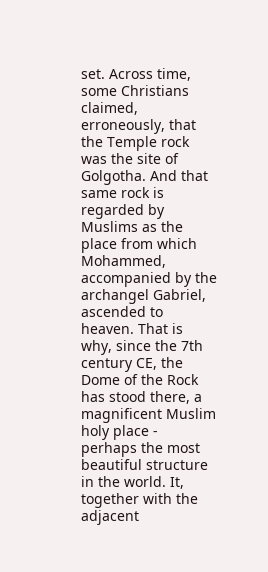set. Across time, some Christians claimed, erroneously, that the Temple rock was the site of Golgotha. And that same rock is regarded by Muslims as the place from which Mohammed, accompanied by the archangel Gabriel, ascended to heaven. That is why, since the 7th century CE, the Dome of the Rock has stood there, a magnificent Muslim holy place - perhaps the most beautiful structure in the world. It, together with the adjacent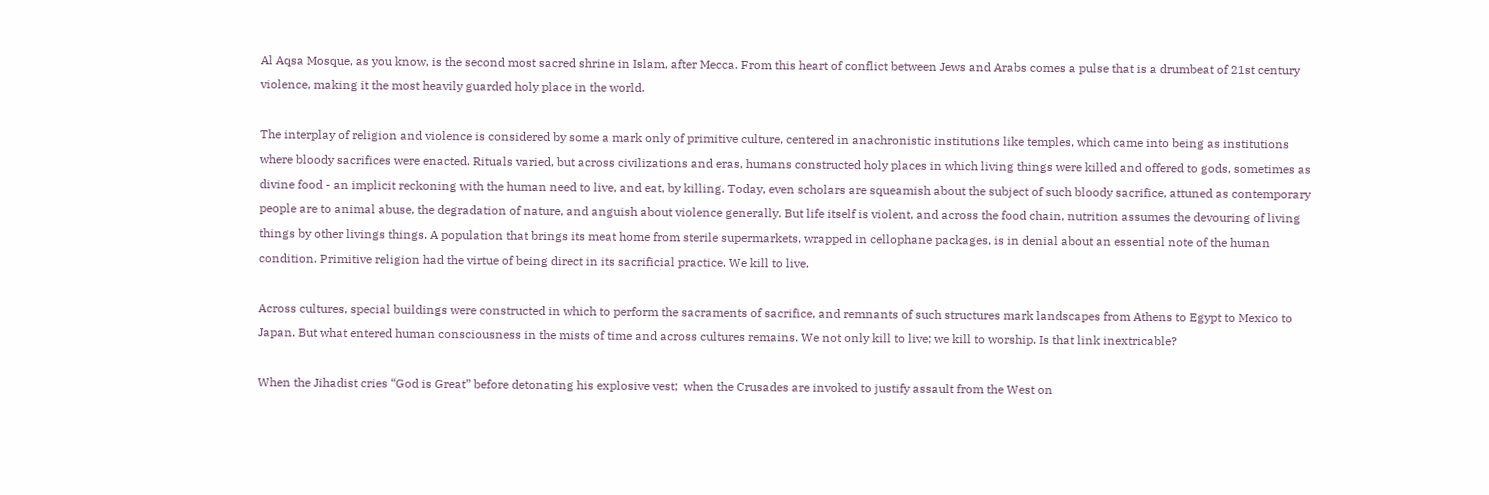Al Aqsa Mosque, as you know, is the second most sacred shrine in Islam, after Mecca. From this heart of conflict between Jews and Arabs comes a pulse that is a drumbeat of 21st century violence, making it the most heavily guarded holy place in the world.

The interplay of religion and violence is considered by some a mark only of primitive culture, centered in anachronistic institutions like temples, which came into being as institutions where bloody sacrifices were enacted. Rituals varied, but across civilizations and eras, humans constructed holy places in which living things were killed and offered to gods, sometimes as divine food - an implicit reckoning with the human need to live, and eat, by killing. Today, even scholars are squeamish about the subject of such bloody sacrifice, attuned as contemporary people are to animal abuse, the degradation of nature, and anguish about violence generally. But life itself is violent, and across the food chain, nutrition assumes the devouring of living things by other livings things. A population that brings its meat home from sterile supermarkets, wrapped in cellophane packages, is in denial about an essential note of the human condition. Primitive religion had the virtue of being direct in its sacrificial practice. We kill to live.

Across cultures, special buildings were constructed in which to perform the sacraments of sacrifice, and remnants of such structures mark landscapes from Athens to Egypt to Mexico to Japan. But what entered human consciousness in the mists of time and across cultures remains. We not only kill to live; we kill to worship. Is that link inextricable?

When the Jihadist cries “God is Great” before detonating his explosive vest;  when the Crusades are invoked to justify assault from the West on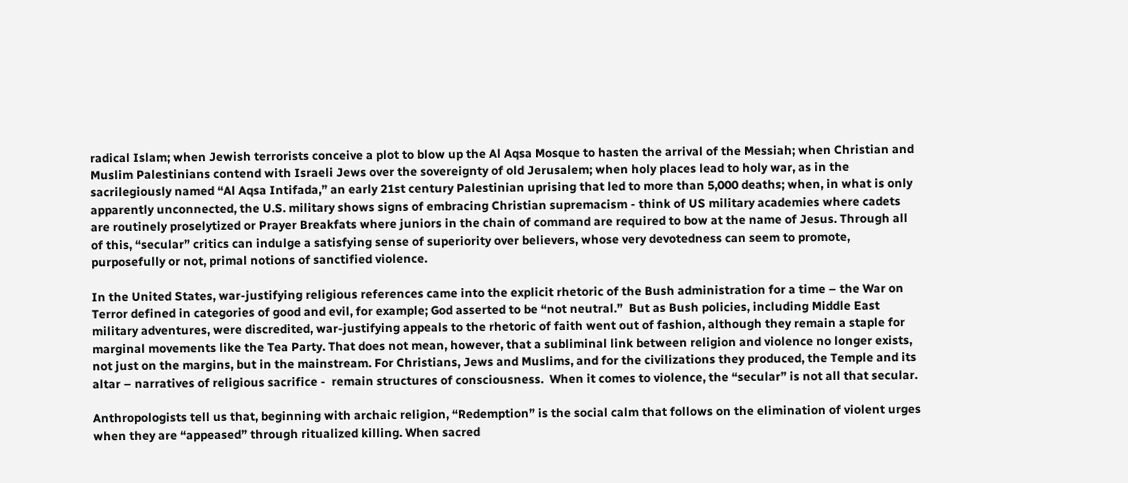radical Islam; when Jewish terrorists conceive a plot to blow up the Al Aqsa Mosque to hasten the arrival of the Messiah; when Christian and Muslim Palestinians contend with Israeli Jews over the sovereignty of old Jerusalem; when holy places lead to holy war, as in the sacrilegiously named “Al Aqsa Intifada,” an early 21st century Palestinian uprising that led to more than 5,000 deaths; when, in what is only apparently unconnected, the U.S. military shows signs of embracing Christian supremacism - think of US military academies where cadets are routinely proselytized or Prayer Breakfats where juniors in the chain of command are required to bow at the name of Jesus. Through all of this, “secular” critics can indulge a satisfying sense of superiority over believers, whose very devotedness can seem to promote, purposefully or not, primal notions of sanctified violence.

In the United States, war-justifying religious references came into the explicit rhetoric of the Bush administration for a time – the War on Terror defined in categories of good and evil, for example; God asserted to be “not neutral.”  But as Bush policies, including Middle East military adventures, were discredited, war-justifying appeals to the rhetoric of faith went out of fashion, although they remain a staple for marginal movements like the Tea Party. That does not mean, however, that a subliminal link between religion and violence no longer exists, not just on the margins, but in the mainstream. For Christians, Jews and Muslims, and for the civilizations they produced, the Temple and its altar – narratives of religious sacrifice -  remain structures of consciousness.  When it comes to violence, the “secular” is not all that secular.

Anthropologists tell us that, beginning with archaic religion, “Redemption” is the social calm that follows on the elimination of violent urges when they are “appeased” through ritualized killing. When sacred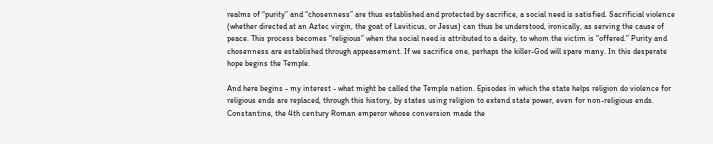realms of “purity” and “chosenness” are thus established and protected by sacrifice, a social need is satisfied. Sacrificial violence (whether directed at an Aztec virgin, the goat of Leviticus, or Jesus) can thus be understood, ironically, as serving the cause of peace. This process becomes “religious” when the social need is attributed to a deity, to whom the victim is “offered.” Purity and chosenness are established through appeasement. If we sacrifice one, perhaps the killer-God will spare many. In this desperate hope begins the Temple.

And here begins - my interest - what might be called the Temple nation. Episodes in which the state helps religion do violence for religious ends are replaced, through this history, by states using religion to extend state power, even for non-religious ends. Constantine, the 4th century Roman emperor whose conversion made the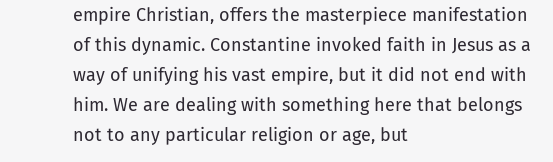empire Christian, offers the masterpiece manifestation of this dynamic. Constantine invoked faith in Jesus as a way of unifying his vast empire, but it did not end with him. We are dealing with something here that belongs not to any particular religion or age, but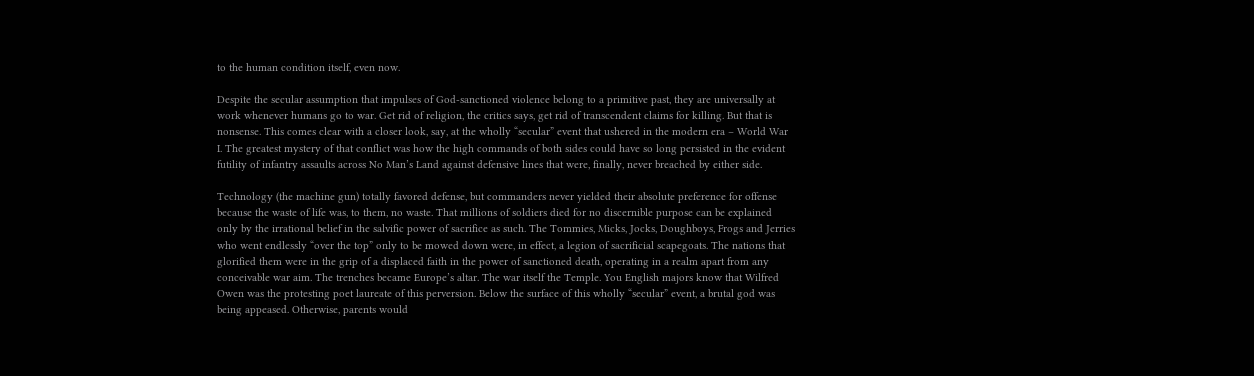to the human condition itself, even now.

Despite the secular assumption that impulses of God-sanctioned violence belong to a primitive past, they are universally at work whenever humans go to war. Get rid of religion, the critics says, get rid of transcendent claims for killing. But that is nonsense. This comes clear with a closer look, say, at the wholly “secular” event that ushered in the modern era – World War I. The greatest mystery of that conflict was how the high commands of both sides could have so long persisted in the evident futility of infantry assaults across No Man’s Land against defensive lines that were, finally, never breached by either side.

Technology (the machine gun) totally favored defense, but commanders never yielded their absolute preference for offense because the waste of life was, to them, no waste. That millions of soldiers died for no discernible purpose can be explained only by the irrational belief in the salvific power of sacrifice as such. The Tommies, Micks, Jocks, Doughboys, Frogs and Jerries who went endlessly “over the top” only to be mowed down were, in effect, a legion of sacrificial scapegoats. The nations that glorified them were in the grip of a displaced faith in the power of sanctioned death, operating in a realm apart from any conceivable war aim. The trenches became Europe’s altar. The war itself the Temple. You English majors know that Wilfred Owen was the protesting poet laureate of this perversion. Below the surface of this wholly “secular” event, a brutal god was being appeased. Otherwise, parents would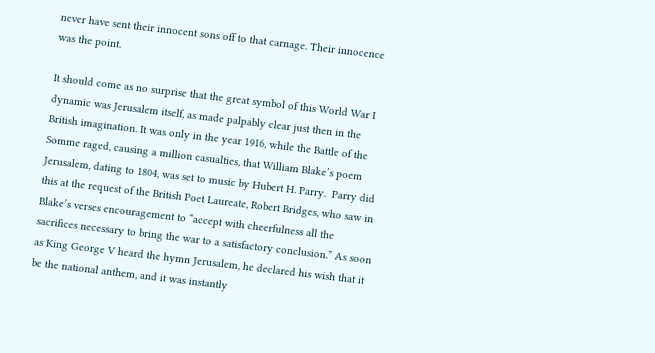never have sent their innocent sons off to that carnage. Their innocence was the point.

It should come as no surprise that the great symbol of this World War I dynamic was Jerusalem itself, as made palpably clear just then in the British imagination. It was only in the year 1916, while the Battle of the Somme raged, causing a million casualties, that William Blake’s poem Jerusalem, dating to 1804, was set to music by Hubert H. Parry.  Parry did this at the request of the British Poet Laureate, Robert Bridges, who saw in Blake’s verses encouragement to “accept with cheerfulness all the sacrifices necessary to bring the war to a satisfactory conclusion.” As soon as King George V heard the hymn Jerusalem, he declared his wish that it be the national anthem, and it was instantly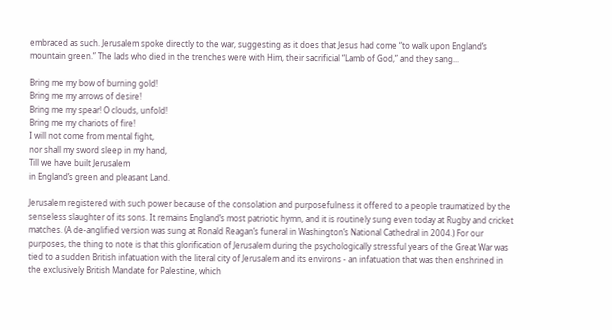embraced as such. Jerusalem spoke directly to the war, suggesting as it does that Jesus had come “to walk upon England’s mountain green.” The lads who died in the trenches were with Him, their sacrificial “Lamb of God,” and they sang...

Bring me my bow of burning gold!
Bring me my arrows of desire!
Bring me my spear! O clouds, unfold!
Bring me my chariots of fire!
I will not come from mental fight,
nor shall my sword sleep in my hand,
Till we have built Jerusalem
in England’s green and pleasant Land.

Jerusalem registered with such power because of the consolation and purposefulness it offered to a people traumatized by the senseless slaughter of its sons. It remains England’s most patriotic hymn, and it is routinely sung even today at Rugby and cricket matches. (A de-anglified version was sung at Ronald Reagan’s funeral in Washington’s National Cathedral in 2004.) For our purposes, the thing to note is that this glorification of Jerusalem during the psychologically stressful years of the Great War was tied to a sudden British infatuation with the literal city of Jerusalem and its environs - an infatuation that was then enshrined in the exclusively British Mandate for Palestine, which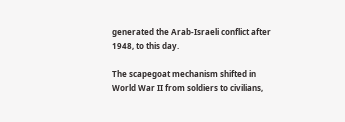generated the Arab-Israeli conflict after 1948, to this day.

The scapegoat mechanism shifted in World War II from soldiers to civilians,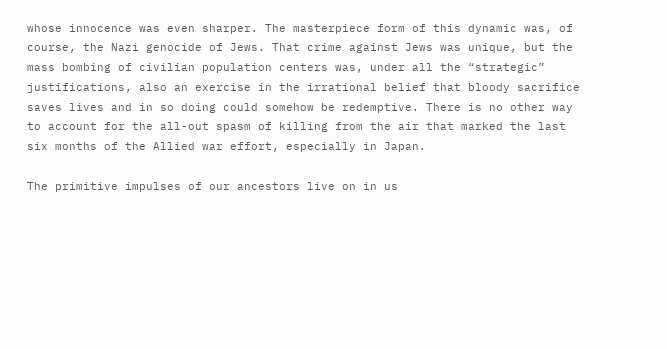whose innocence was even sharper. The masterpiece form of this dynamic was, of course, the Nazi genocide of Jews. That crime against Jews was unique, but the mass bombing of civilian population centers was, under all the “strategic” justifications, also an exercise in the irrational belief that bloody sacrifice saves lives and in so doing could somehow be redemptive. There is no other way to account for the all-out spasm of killing from the air that marked the last six months of the Allied war effort, especially in Japan.

The primitive impulses of our ancestors live on in us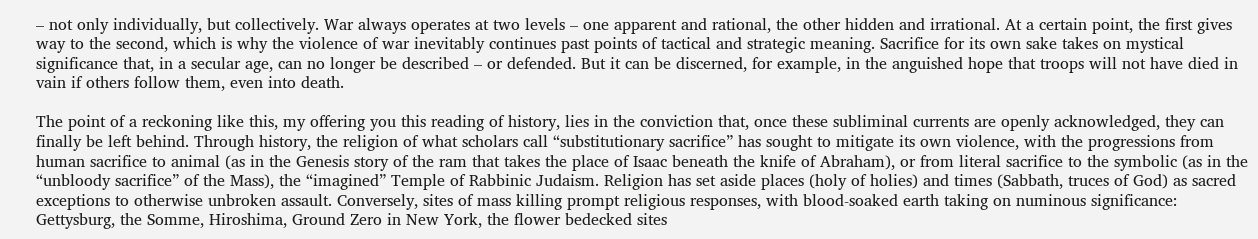– not only individually, but collectively. War always operates at two levels – one apparent and rational, the other hidden and irrational. At a certain point, the first gives way to the second, which is why the violence of war inevitably continues past points of tactical and strategic meaning. Sacrifice for its own sake takes on mystical significance that, in a secular age, can no longer be described – or defended. But it can be discerned, for example, in the anguished hope that troops will not have died in vain if others follow them, even into death.

The point of a reckoning like this, my offering you this reading of history, lies in the conviction that, once these subliminal currents are openly acknowledged, they can finally be left behind. Through history, the religion of what scholars call “substitutionary sacrifice” has sought to mitigate its own violence, with the progressions from human sacrifice to animal (as in the Genesis story of the ram that takes the place of Isaac beneath the knife of Abraham), or from literal sacrifice to the symbolic (as in the “unbloody sacrifice” of the Mass), the “imagined” Temple of Rabbinic Judaism. Religion has set aside places (holy of holies) and times (Sabbath, truces of God) as sacred exceptions to otherwise unbroken assault. Conversely, sites of mass killing prompt religious responses, with blood-soaked earth taking on numinous significance: Gettysburg, the Somme, Hiroshima, Ground Zero in New York, the flower bedecked sites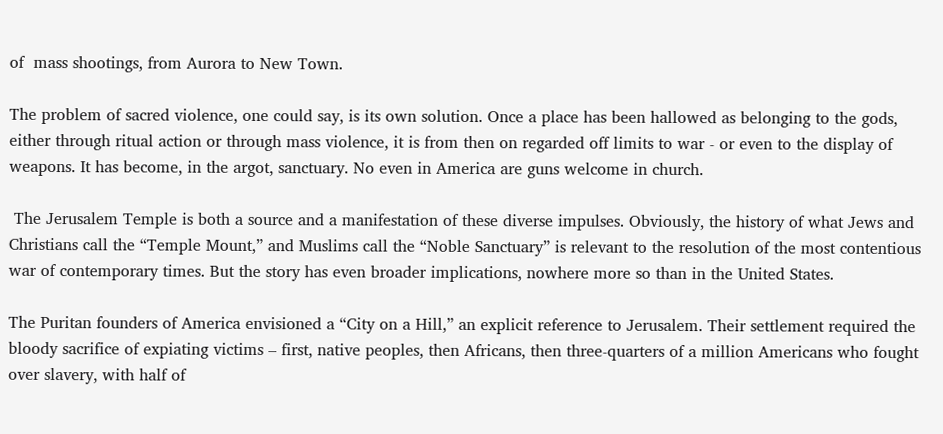of  mass shootings, from Aurora to New Town.

The problem of sacred violence, one could say, is its own solution. Once a place has been hallowed as belonging to the gods, either through ritual action or through mass violence, it is from then on regarded off limits to war - or even to the display of weapons. It has become, in the argot, sanctuary. No even in America are guns welcome in church.

 The Jerusalem Temple is both a source and a manifestation of these diverse impulses. Obviously, the history of what Jews and Christians call the “Temple Mount,” and Muslims call the “Noble Sanctuary” is relevant to the resolution of the most contentious war of contemporary times. But the story has even broader implications, nowhere more so than in the United States.

The Puritan founders of America envisioned a “City on a Hill,” an explicit reference to Jerusalem. Their settlement required the bloody sacrifice of expiating victims – first, native peoples, then Africans, then three-quarters of a million Americans who fought over slavery, with half of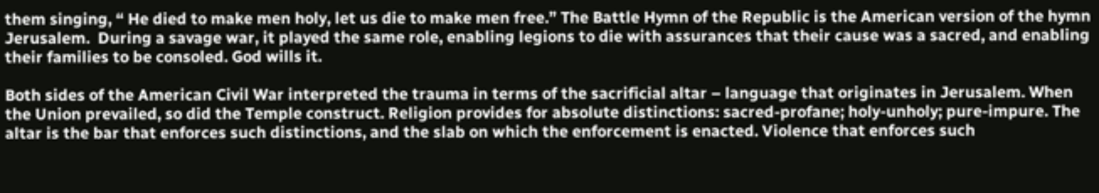them singing, “ He died to make men holy, let us die to make men free.” The Battle Hymn of the Republic is the American version of the hymn Jerusalem.  During a savage war, it played the same role, enabling legions to die with assurances that their cause was a sacred, and enabling their families to be consoled. God wills it.

Both sides of the American Civil War interpreted the trauma in terms of the sacrificial altar – language that originates in Jerusalem. When the Union prevailed, so did the Temple construct. Religion provides for absolute distinctions: sacred-profane; holy-unholy; pure-impure. The altar is the bar that enforces such distinctions, and the slab on which the enforcement is enacted. Violence that enforces such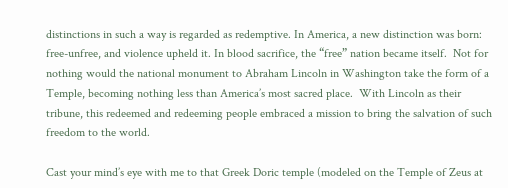distinctions in such a way is regarded as redemptive. In America, a new distinction was born: free-unfree, and violence upheld it. In blood sacrifice, the “free” nation became itself.  Not for nothing would the national monument to Abraham Lincoln in Washington take the form of a Temple, becoming nothing less than America’s most sacred place.  With Lincoln as their tribune, this redeemed and redeeming people embraced a mission to bring the salvation of such freedom to the world.

Cast your mind’s eye with me to that Greek Doric temple (modeled on the Temple of Zeus at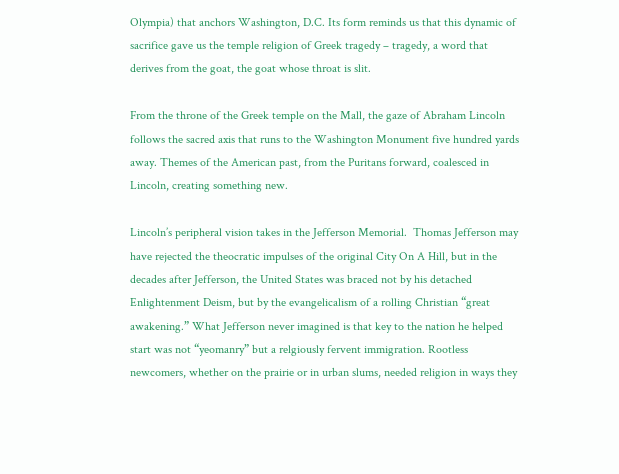Olympia) that anchors Washington, D.C. Its form reminds us that this dynamic of sacrifice gave us the temple religion of Greek tragedy – tragedy, a word that derives from the goat, the goat whose throat is slit.

From the throne of the Greek temple on the Mall, the gaze of Abraham Lincoln follows the sacred axis that runs to the Washington Monument five hundred yards away. Themes of the American past, from the Puritans forward, coalesced in Lincoln, creating something new.

Lincoln’s peripheral vision takes in the Jefferson Memorial.  Thomas Jefferson may have rejected the theocratic impulses of the original City On A Hill, but in the decades after Jefferson, the United States was braced not by his detached Enlightenment Deism, but by the evangelicalism of a rolling Christian “great awakening.” What Jefferson never imagined is that key to the nation he helped start was not “yeomanry” but a relgiously fervent immigration. Rootless newcomers, whether on the prairie or in urban slums, needed religion in ways they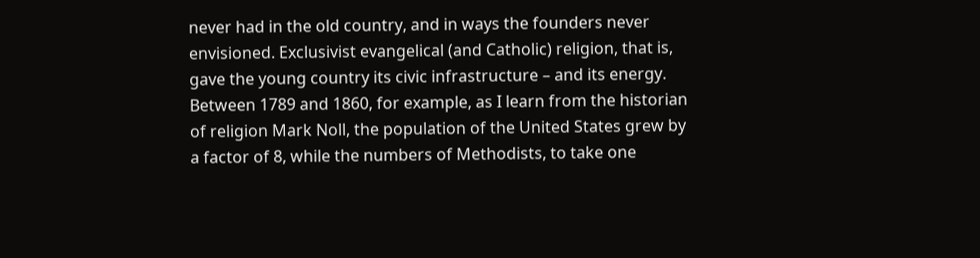never had in the old country, and in ways the founders never envisioned. Exclusivist evangelical (and Catholic) religion, that is, gave the young country its civic infrastructure – and its energy. Between 1789 and 1860, for example, as I learn from the historian of religion Mark Noll, the population of the United States grew by a factor of 8, while the numbers of Methodists, to take one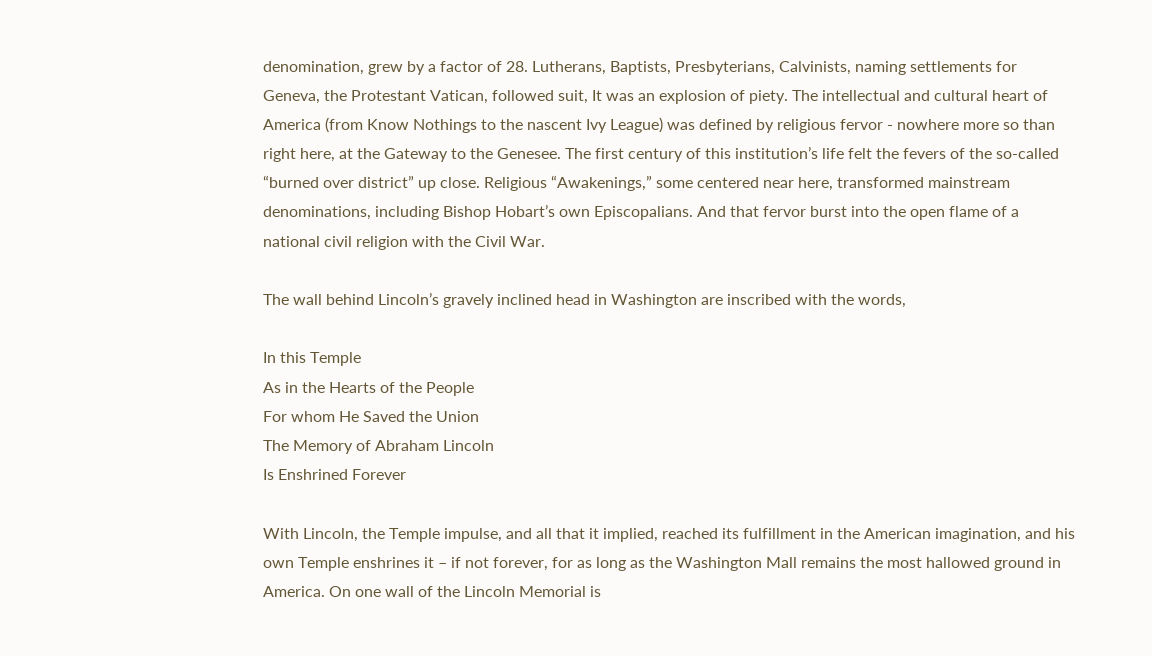denomination, grew by a factor of 28. Lutherans, Baptists, Presbyterians, Calvinists, naming settlements for Geneva, the Protestant Vatican, followed suit, It was an explosion of piety. The intellectual and cultural heart of America (from Know Nothings to the nascent Ivy League) was defined by religious fervor - nowhere more so than right here, at the Gateway to the Genesee. The first century of this institution’s life felt the fevers of the so-called “burned over district” up close. Religious “Awakenings,” some centered near here, transformed mainstream denominations, including Bishop Hobart’s own Episcopalians. And that fervor burst into the open flame of a national civil religion with the Civil War.

The wall behind Lincoln’s gravely inclined head in Washington are inscribed with the words,

In this Temple
As in the Hearts of the People
For whom He Saved the Union
The Memory of Abraham Lincoln
Is Enshrined Forever

With Lincoln, the Temple impulse, and all that it implied, reached its fulfillment in the American imagination, and his own Temple enshrines it – if not forever, for as long as the Washington Mall remains the most hallowed ground in America. On one wall of the Lincoln Memorial is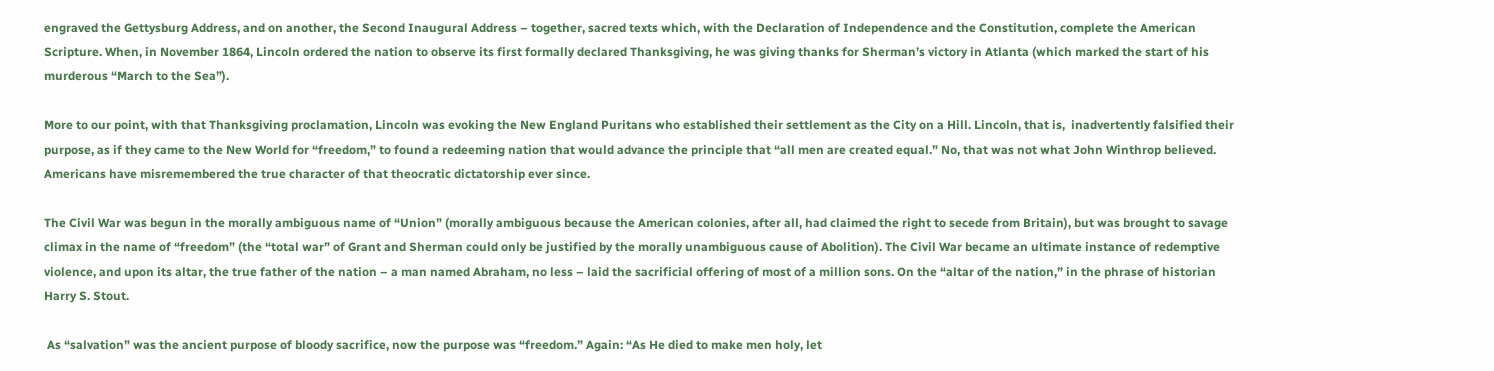engraved the Gettysburg Address, and on another, the Second Inaugural Address – together, sacred texts which, with the Declaration of Independence and the Constitution, complete the American Scripture. When, in November 1864, Lincoln ordered the nation to observe its first formally declared Thanksgiving, he was giving thanks for Sherman’s victory in Atlanta (which marked the start of his murderous “March to the Sea”).

More to our point, with that Thanksgiving proclamation, Lincoln was evoking the New England Puritans who established their settlement as the City on a Hill. Lincoln, that is,  inadvertently falsified their purpose, as if they came to the New World for “freedom,” to found a redeeming nation that would advance the principle that “all men are created equal.” No, that was not what John Winthrop believed. Americans have misremembered the true character of that theocratic dictatorship ever since.

The Civil War was begun in the morally ambiguous name of “Union” (morally ambiguous because the American colonies, after all, had claimed the right to secede from Britain), but was brought to savage climax in the name of “freedom” (the “total war” of Grant and Sherman could only be justified by the morally unambiguous cause of Abolition). The Civil War became an ultimate instance of redemptive violence, and upon its altar, the true father of the nation – a man named Abraham, no less – laid the sacrificial offering of most of a million sons. On the “altar of the nation,” in the phrase of historian Harry S. Stout.

 As “salvation” was the ancient purpose of bloody sacrifice, now the purpose was “freedom.” Again: “As He died to make men holy, let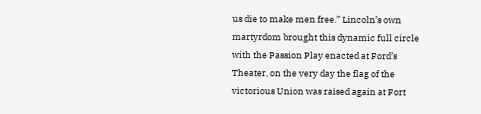us die to make men free.” Lincoln’s own martyrdom brought this dynamic full circle with the Passion Play enacted at Ford’s Theater, on the very day the flag of the victorious Union was raised again at Fort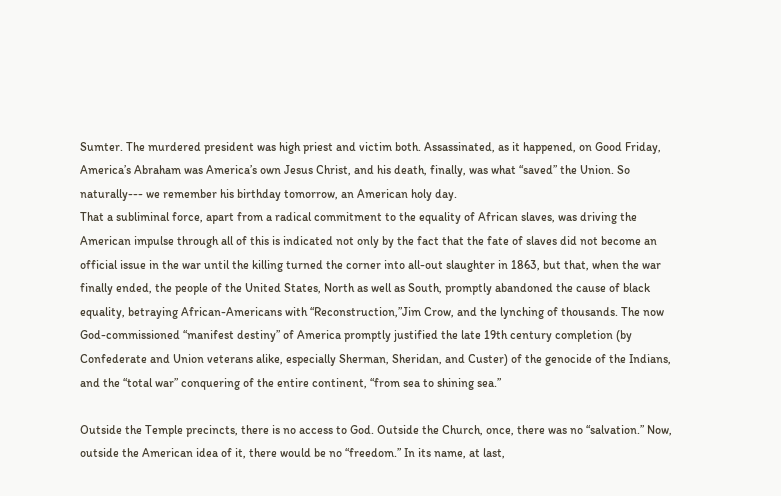Sumter. The murdered president was high priest and victim both. Assassinated, as it happened, on Good Friday, America’s Abraham was America’s own Jesus Christ, and his death, finally, was what “saved” the Union. So naturally--- we remember his birthday tomorrow, an American holy day.
That a subliminal force, apart from a radical commitment to the equality of African slaves, was driving the American impulse through all of this is indicated not only by the fact that the fate of slaves did not become an official issue in the war until the killing turned the corner into all-out slaughter in 1863, but that, when the war finally ended, the people of the United States, North as well as South, promptly abandoned the cause of black equality, betraying African-Americans with “Reconstruction,”Jim Crow, and the lynching of thousands. The now God-commissioned “manifest destiny” of America promptly justified the late 19th century completion (by Confederate and Union veterans alike, especially Sherman, Sheridan, and Custer) of the genocide of the Indians, and the “total war” conquering of the entire continent, “from sea to shining sea.”

Outside the Temple precincts, there is no access to God. Outside the Church, once, there was no “salvation.” Now, outside the American idea of it, there would be no “freedom.” In its name, at last,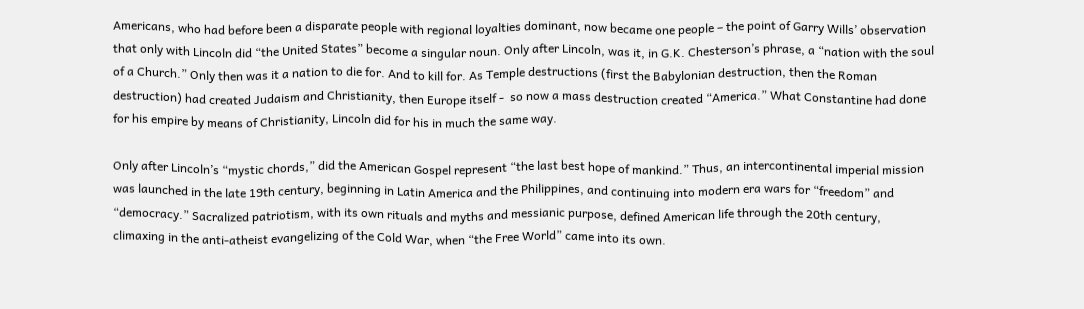Americans, who had before been a disparate people with regional loyalties dominant, now became one people – the point of Garry Wills’ observation that only with Lincoln did “the United States” become a singular noun. Only after Lincoln, was it, in G.K. Chesterson’s phrase, a “nation with the soul of a Church.” Only then was it a nation to die for. And to kill for. As Temple destructions (first the Babylonian destruction, then the Roman destruction) had created Judaism and Christianity, then Europe itself -  so now a mass destruction created “America.” What Constantine had done for his empire by means of Christianity, Lincoln did for his in much the same way.

Only after Lincoln’s “mystic chords,” did the American Gospel represent “the last best hope of mankind.” Thus, an intercontinental imperial mission was launched in the late 19th century, beginning in Latin America and the Philippines, and continuing into modern era wars for “freedom” and “democracy.” Sacralized patriotism, with its own rituals and myths and messianic purpose, defined American life through the 20th century, climaxing in the anti-atheist evangelizing of the Cold War, when “the Free World” came into its own.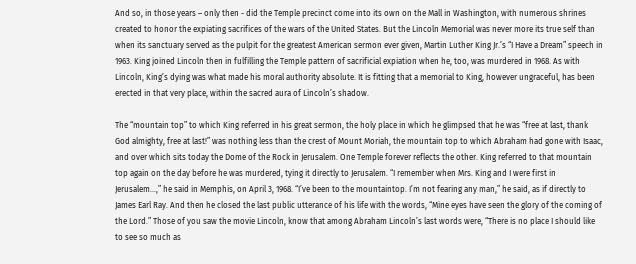And so, in those years – only then - did the Temple precinct come into its own on the Mall in Washington, with numerous shrines created to honor the expiating sacrifices of the wars of the United States. But the Lincoln Memorial was never more its true self than when its sanctuary served as the pulpit for the greatest American sermon ever given, Martin Luther King Jr.’s “I Have a Dream” speech in 1963. King joined Lincoln then in fulfilling the Temple pattern of sacrificial expiation when he, too, was murdered in 1968. As with Lincoln, King’s dying was what made his moral authority absolute. It is fitting that a memorial to King, however ungraceful, has been erected in that very place, within the sacred aura of Lincoln’s shadow.

The “mountain top” to which King referred in his great sermon, the holy place in which he glimpsed that he was “free at last, thank God almighty, free at last!” was nothing less than the crest of Mount Moriah, the mountain top to which Abraham had gone with Isaac, and over which sits today the Dome of the Rock in Jerusalem. One Temple forever reflects the other. King referred to that mountain top again on the day before he was murdered, tying it directly to Jerusalem. “I remember when Mrs. King and I were first in Jerusalem…,” he said in Memphis, on April 3, 1968. “I’ve been to the mountaintop. I’m not fearing any man,” he said, as if directly to James Earl Ray. And then he closed the last public utterance of his life with the words, “Mine eyes have seen the glory of the coming of the Lord.” Those of you saw the movie Lincoln, know that among Abraham Lincoln’s last words were, “There is no place I should like to see so much as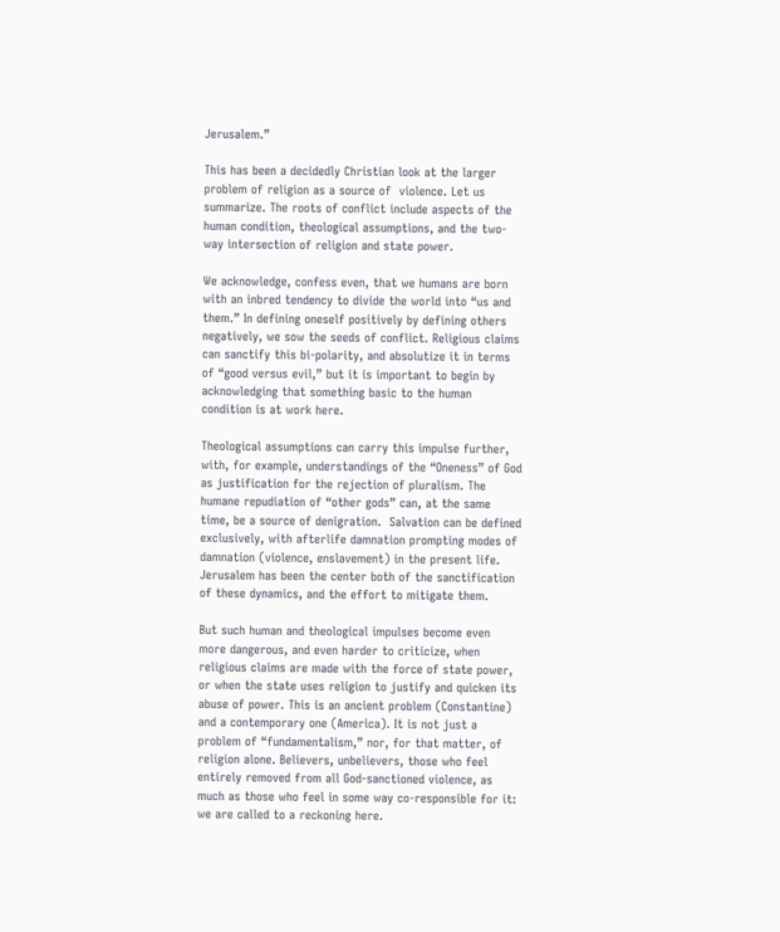Jerusalem.”

This has been a decidedly Christian look at the larger problem of religion as a source of  violence. Let us summarize. The roots of conflict include aspects of the human condition, theological assumptions, and the two-way intersection of religion and state power.

We acknowledge, confess even, that we humans are born with an inbred tendency to divide the world into “us and them.” In defining oneself positively by defining others negatively, we sow the seeds of conflict. Religious claims can sanctify this bi-polarity, and absolutize it in terms of “good versus evil,” but it is important to begin by acknowledging that something basic to the human condition is at work here.

Theological assumptions can carry this impulse further, with, for example, understandings of the “Oneness” of God as justification for the rejection of pluralism. The humane repudiation of “other gods” can, at the same time, be a source of denigration.  Salvation can be defined exclusively, with afterlife damnation prompting modes of damnation (violence, enslavement) in the present life. Jerusalem has been the center both of the sanctification of these dynamics, and the effort to mitigate them.

But such human and theological impulses become even more dangerous, and even harder to criticize, when religious claims are made with the force of state power, or when the state uses religion to justify and quicken its abuse of power. This is an ancient problem (Constantine) and a contemporary one (America). It is not just a problem of “fundamentalism,” nor, for that matter, of religion alone. Believers, unbelievers, those who feel entirely removed from all God-sanctioned violence, as much as those who feel in some way co-responsible for it: we are called to a reckoning here.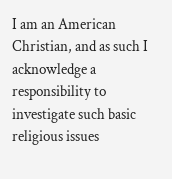I am an American Christian, and as such I acknowledge a responsibility to investigate such basic religious issues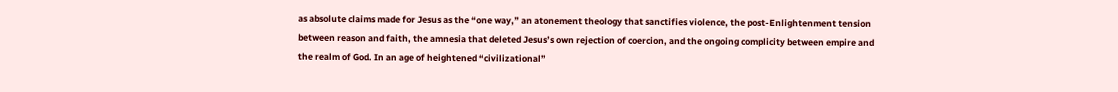as absolute claims made for Jesus as the “one way,” an atonement theology that sanctifies violence, the post-Enlightenment tension between reason and faith, the amnesia that deleted Jesus’s own rejection of coercion, and the ongoing complicity between empire and the realm of God. In an age of heightened “civilizational”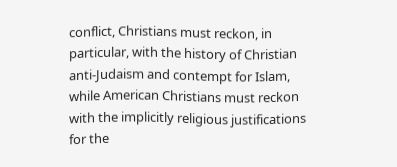conflict, Christians must reckon, in particular, with the history of Christian anti-Judaism and contempt for Islam, while American Christians must reckon with the implicitly religious justifications for the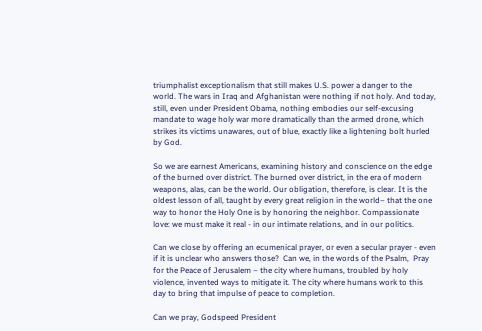triumphalist exceptionalism that still makes U.S. power a danger to the world. The wars in Iraq and Afghanistan were nothing if not holy. And today, still, even under President Obama, nothing embodies our self-excusing mandate to wage holy war more dramatically than the armed drone, which strikes its victims unawares, out of blue, exactly like a lightening bolt hurled by God.

So we are earnest Americans, examining history and conscience on the edge of the burned over district. The burned over district, in the era of modern weapons, alas, can be the world. Our obligation, therefore, is clear. It is the oldest lesson of all, taught by every great religion in the world– that the one way to honor the Holy One is by honoring the neighbor. Compassionate love: we must make it real - in our intimate relations, and in our politics.

Can we close by offering an ecumenical prayer, or even a secular prayer - even if it is unclear who answers those?  Can we, in the words of the Psalm,  Pray for the Peace of Jerusalem – the city where humans, troubled by holy violence, invented ways to mitigate it. The city where humans work to this day to bring that impulse of peace to completion.

Can we pray, Godspeed President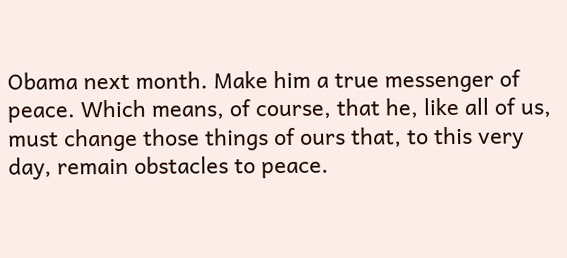Obama next month. Make him a true messenger of peace. Which means, of course, that he, like all of us, must change those things of ours that, to this very day, remain obstacles to peace.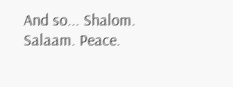And so... Shalom. Salaam. Peace.